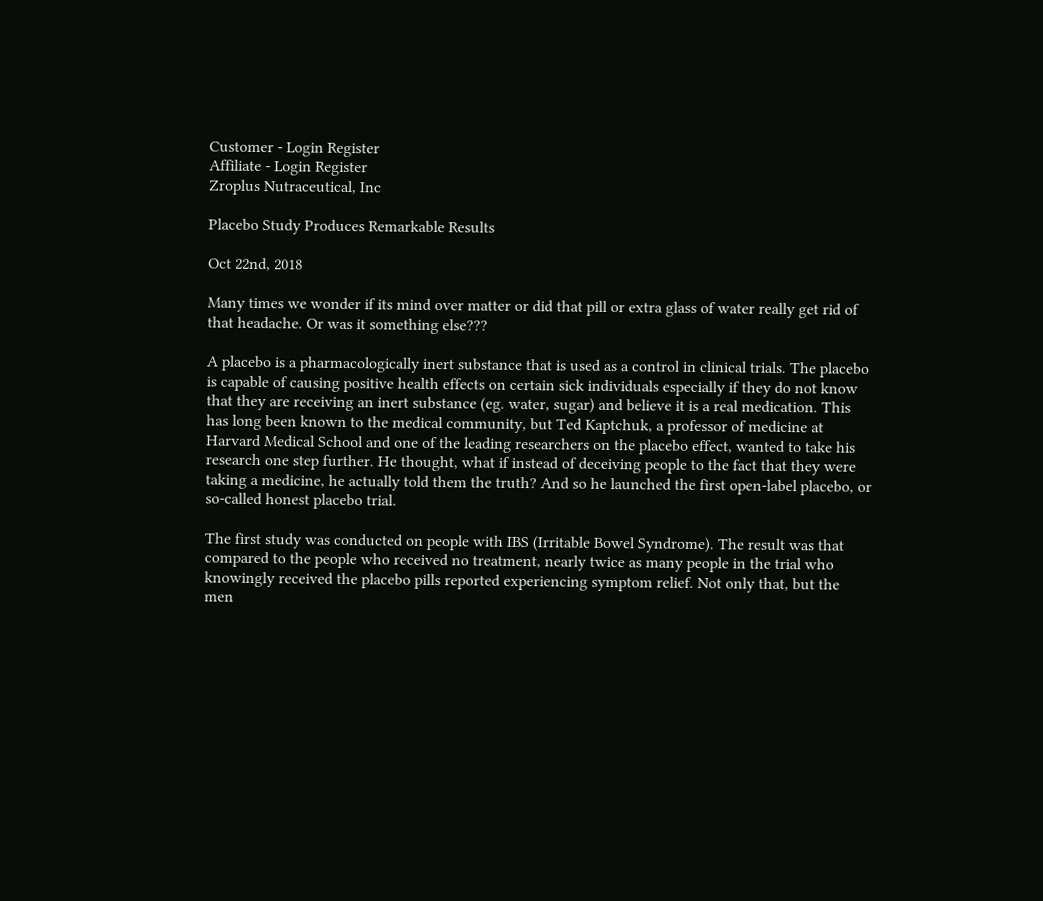Customer - Login Register
Affiliate - Login Register
Zroplus Nutraceutical, Inc

Placebo Study Produces Remarkable Results

Oct 22nd, 2018

Many times we wonder if its mind over matter or did that pill or extra glass of water really get rid of that headache. Or was it something else???

A placebo is a pharmacologically inert substance that is used as a control in clinical trials. The placebo is capable of causing positive health effects on certain sick individuals especially if they do not know that they are receiving an inert substance (eg. water, sugar) and believe it is a real medication. This has long been known to the medical community, but Ted Kaptchuk, a professor of medicine at Harvard Medical School and one of the leading researchers on the placebo effect, wanted to take his research one step further. He thought, what if instead of deceiving people to the fact that they were taking a medicine, he actually told them the truth? And so he launched the first open-label placebo, or so-called honest placebo trial.

The first study was conducted on people with IBS (Irritable Bowel Syndrome). The result was that compared to the people who received no treatment, nearly twice as many people in the trial who knowingly received the placebo pills reported experiencing symptom relief. Not only that, but the men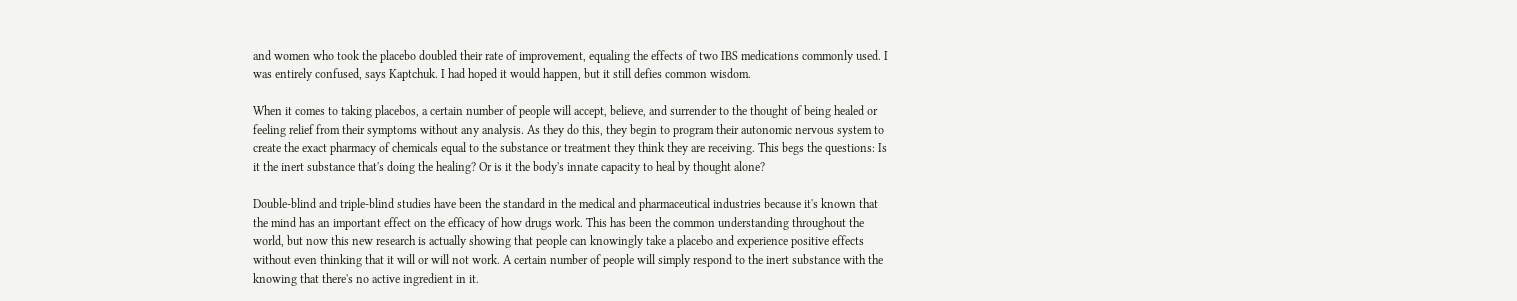and women who took the placebo doubled their rate of improvement, equaling the effects of two IBS medications commonly used. I was entirely confused, says Kaptchuk. I had hoped it would happen, but it still defies common wisdom.

When it comes to taking placebos, a certain number of people will accept, believe, and surrender to the thought of being healed or feeling relief from their symptoms without any analysis. As they do this, they begin to program their autonomic nervous system to create the exact pharmacy of chemicals equal to the substance or treatment they think they are receiving. This begs the questions: Is it the inert substance that's doing the healing? Or is it the body's innate capacity to heal by thought alone?

Double-blind and triple-blind studies have been the standard in the medical and pharmaceutical industries because it's known that the mind has an important effect on the efficacy of how drugs work. This has been the common understanding throughout the world, but now this new research is actually showing that people can knowingly take a placebo and experience positive effects without even thinking that it will or will not work. A certain number of people will simply respond to the inert substance with the knowing that there's no active ingredient in it.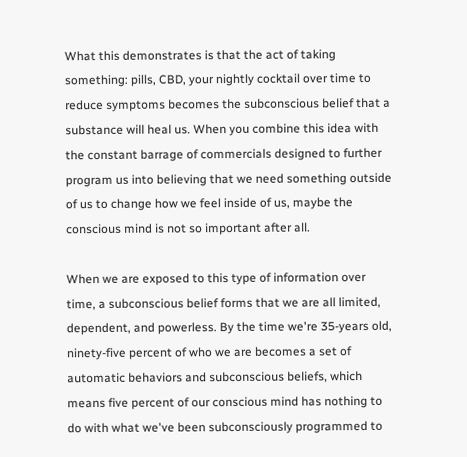What this demonstrates is that the act of taking something: pills, CBD, your nightly cocktail over time to reduce symptoms becomes the subconscious belief that a substance will heal us. When you combine this idea with the constant barrage of commercials designed to further program us into believing that we need something outside of us to change how we feel inside of us, maybe the conscious mind is not so important after all.

When we are exposed to this type of information over time, a subconscious belief forms that we are all limited, dependent, and powerless. By the time we're 35-years old, ninety-five percent of who we are becomes a set of automatic behaviors and subconscious beliefs, which means five percent of our conscious mind has nothing to do with what we've been subconsciously programmed to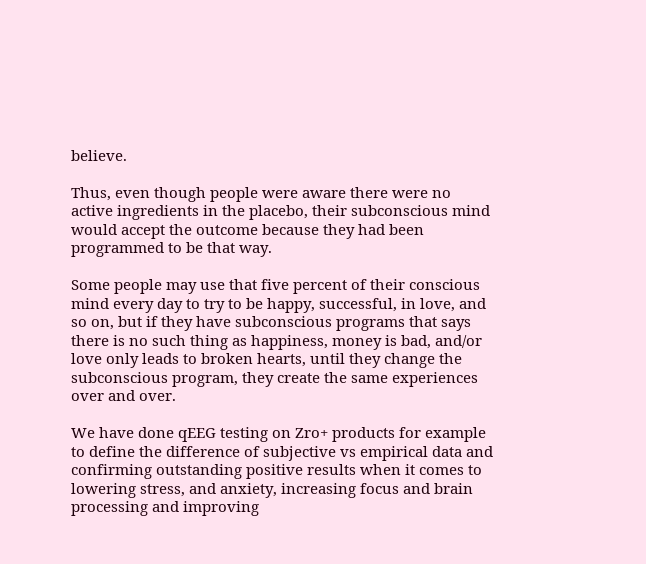believe.

Thus, even though people were aware there were no active ingredients in the placebo, their subconscious mind would accept the outcome because they had been programmed to be that way.

Some people may use that five percent of their conscious mind every day to try to be happy, successful, in love, and so on, but if they have subconscious programs that says there is no such thing as happiness, money is bad, and/or love only leads to broken hearts, until they change the subconscious program, they create the same experiences over and over.

We have done qEEG testing on Zro+ products for example to define the difference of subjective vs empirical data and confirming outstanding positive results when it comes to lowering stress, and anxiety, increasing focus and brain processing and improving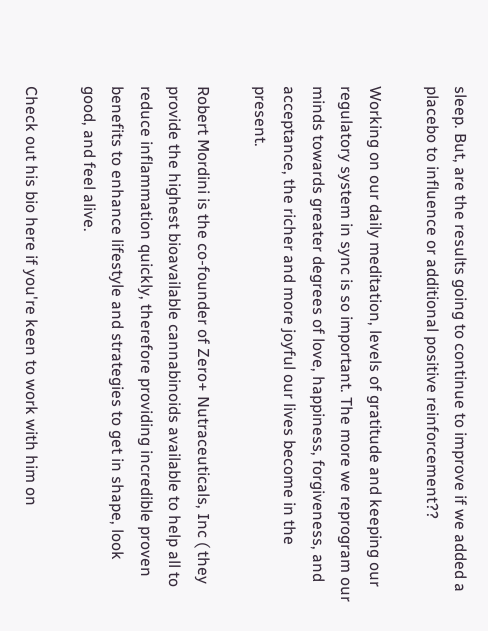sleep. But, are the results going to continue to improve if we added a placebo to influence or additional positive reinforcement??

Working on our daily meditation, levels of gratitude and keeping our regulatory system in sync is so important. The more we reprogram our minds towards greater degrees of love, happiness, forgiveness, and acceptance, the richer and more joyful our lives become in the present.

Robert Mordini is the co-founder of Zero+ Nutraceuticals, Inc ( they provide the highest bioavailable cannabinoids available to help all to reduce inflammation quickly, therefore providing incredible proven benefits to enhance lifestyle and strategies to get in shape, look good, and feel alive.

Check out his bio here if you're keen to work with him on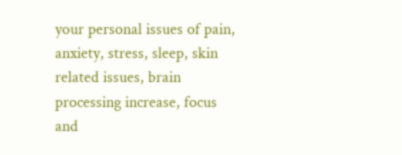your personal issues of pain, anxiety, stress, sleep, skin related issues, brain processing increase, focus and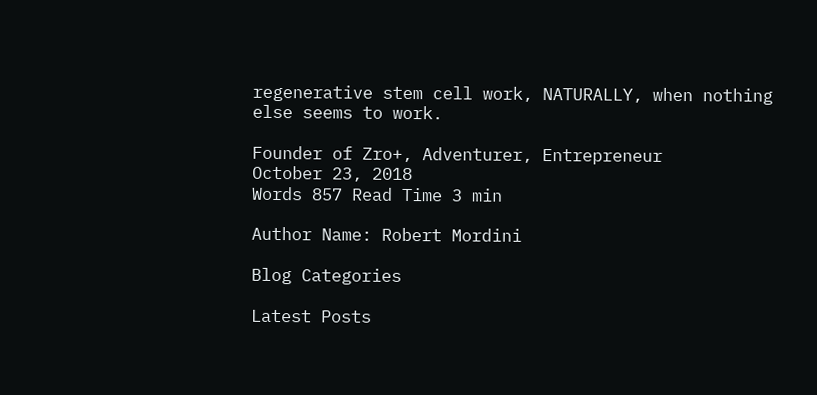regenerative stem cell work, NATURALLY, when nothing else seems to work.

Founder of Zro+, Adventurer, Entrepreneur
October 23, 2018
Words 857 Read Time 3 min

Author Name: Robert Mordini

Blog Categories

Latest Posts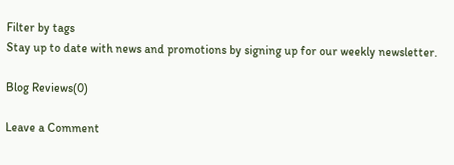Filter by tags
Stay up to date with news and promotions by signing up for our weekly newsletter.

Blog Reviews(0)

Leave a Comment